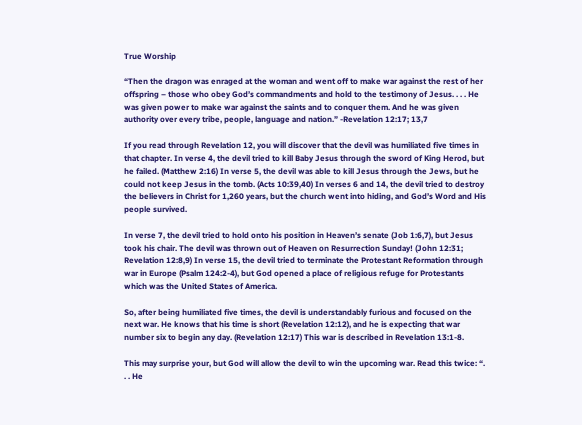True Worship

“Then the dragon was enraged at the woman and went off to make war against the rest of her offspring – those who obey God’s commandments and hold to the testimony of Jesus. . . . He was given power to make war against the saints and to conquer them. And he was given authority over every tribe, people, language and nation.” -Revelation 12:17; 13,7

If you read through Revelation 12, you will discover that the devil was humiliated five times in that chapter. In verse 4, the devil tried to kill Baby Jesus through the sword of King Herod, but he failed. (Matthew 2:16) In verse 5, the devil was able to kill Jesus through the Jews, but he could not keep Jesus in the tomb. (Acts 10:39,40) In verses 6 and 14, the devil tried to destroy the believers in Christ for 1,260 years, but the church went into hiding, and God’s Word and His people survived.

In verse 7, the devil tried to hold onto his position in Heaven’s senate (Job 1:6,7), but Jesus took his chair. The devil was thrown out of Heaven on Resurrection Sunday! (John 12:31; Revelation 12:8,9) In verse 15, the devil tried to terminate the Protestant Reformation through war in Europe (Psalm 124:2-4), but God opened a place of religious refuge for Protestants which was the United States of America.

So, after being humiliated five times, the devil is understandably furious and focused on the next war. He knows that his time is short (Revelation 12:12), and he is expecting that war number six to begin any day. (Revelation 12:17) This war is described in Revelation 13:1-8.

This may surprise your, but God will allow the devil to win the upcoming war. Read this twice: “. . . He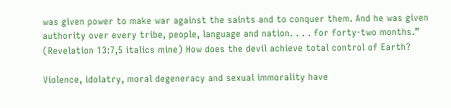was given power to make war against the saints and to conquer them. And he was given authority over every tribe, people, language and nation. . . . for forty-two months.” (Revelation 13:7,5 italics mine) How does the devil achieve total control of Earth?

Violence, idolatry, moral degeneracy and sexual immorality have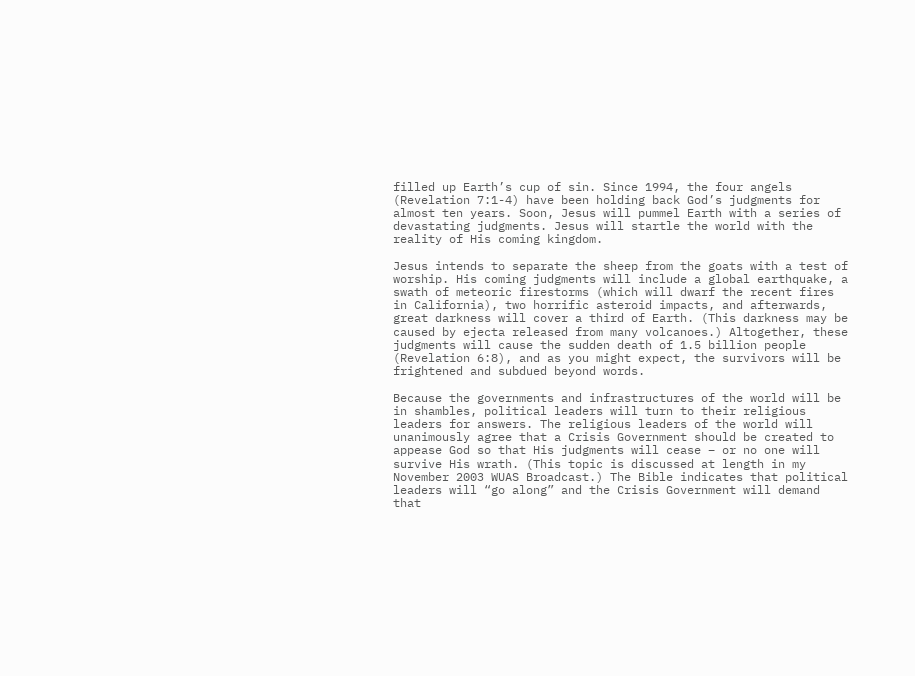filled up Earth’s cup of sin. Since 1994, the four angels (Revelation 7:1-4) have been holding back God’s judgments for almost ten years. Soon, Jesus will pummel Earth with a series of devastating judgments. Jesus will startle the world with the reality of His coming kingdom.

Jesus intends to separate the sheep from the goats with a test of worship. His coming judgments will include a global earthquake, a swath of meteoric firestorms (which will dwarf the recent fires in California), two horrific asteroid impacts, and afterwards, great darkness will cover a third of Earth. (This darkness may be caused by ejecta released from many volcanoes.) Altogether, these judgments will cause the sudden death of 1.5 billion people (Revelation 6:8), and as you might expect, the survivors will be frightened and subdued beyond words.

Because the governments and infrastructures of the world will be in shambles, political leaders will turn to their religious leaders for answers. The religious leaders of the world will unanimously agree that a Crisis Government should be created to appease God so that His judgments will cease – or no one will survive His wrath. (This topic is discussed at length in my November 2003 WUAS Broadcast.) The Bible indicates that political leaders will “go along” and the Crisis Government will demand that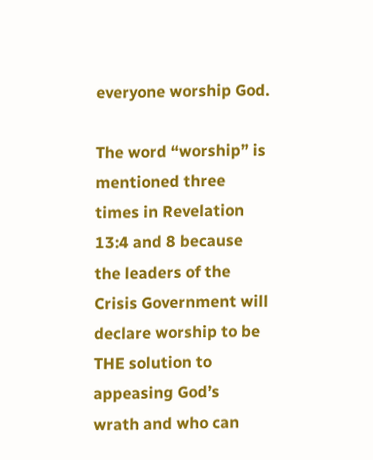everyone worship God.

The word “worship” is mentioned three times in Revelation 13:4 and 8 because the leaders of the Crisis Government will declare worship to be THE solution to appeasing God’s wrath and who can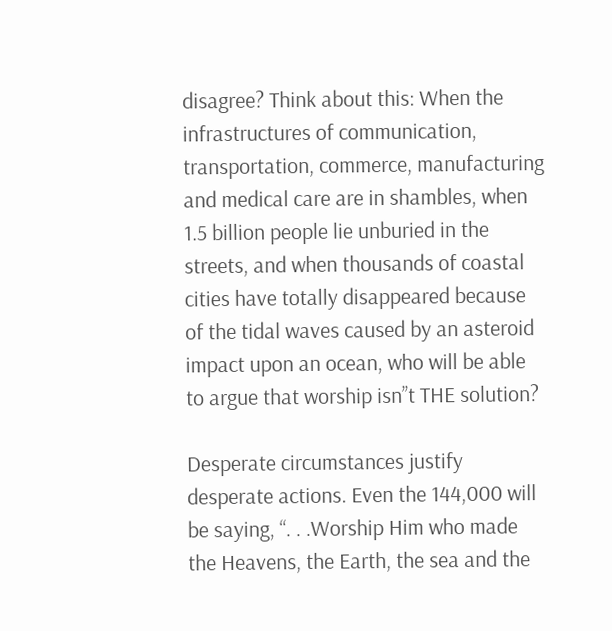disagree? Think about this: When the infrastructures of communication, transportation, commerce, manufacturing and medical care are in shambles, when 1.5 billion people lie unburied in the streets, and when thousands of coastal cities have totally disappeared because of the tidal waves caused by an asteroid impact upon an ocean, who will be able to argue that worship isn’’t THE solution?

Desperate circumstances justify desperate actions. Even the 144,000 will be saying, “. . .Worship Him who made the Heavens, the Earth, the sea and the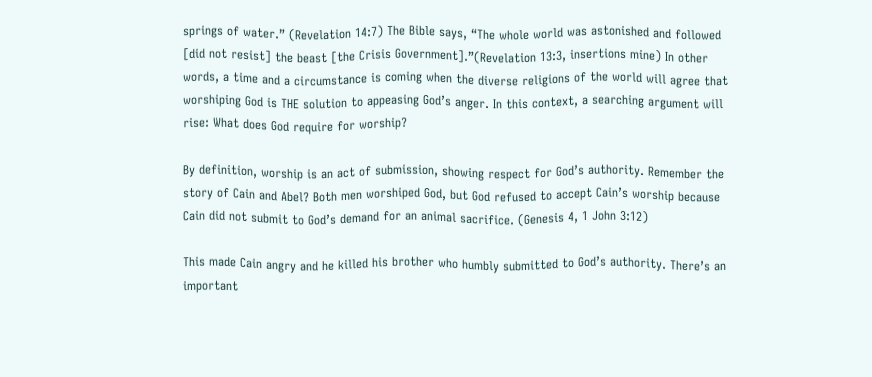springs of water.” (Revelation 14:7) The Bible says, “The whole world was astonished and followed [did not resist] the beast [the Crisis Government].”(Revelation 13:3, insertions mine) In other words, a time and a circumstance is coming when the diverse religions of the world will agree that worshiping God is THE solution to appeasing God’s anger. In this context, a searching argument will rise: What does God require for worship?

By definition, worship is an act of submission, showing respect for God’s authority. Remember the story of Cain and Abel? Both men worshiped God, but God refused to accept Cain’s worship because Cain did not submit to God’s demand for an animal sacrifice. (Genesis 4, 1 John 3:12)

This made Cain angry and he killed his brother who humbly submitted to God’s authority. There’s an important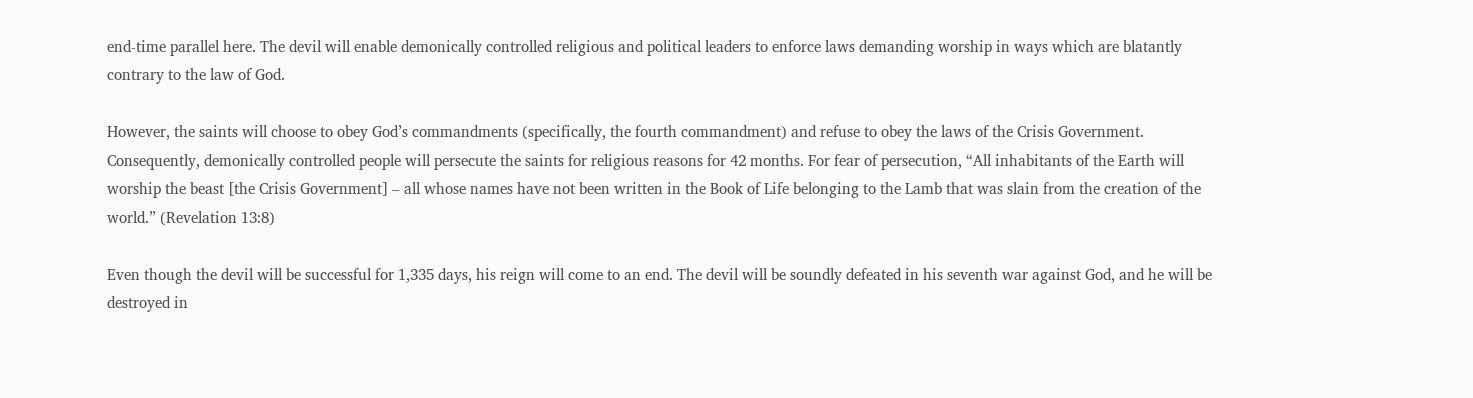end-time parallel here. The devil will enable demonically controlled religious and political leaders to enforce laws demanding worship in ways which are blatantly contrary to the law of God.

However, the saints will choose to obey God’s commandments (specifically, the fourth commandment) and refuse to obey the laws of the Crisis Government. Consequently, demonically controlled people will persecute the saints for religious reasons for 42 months. For fear of persecution, “All inhabitants of the Earth will worship the beast [the Crisis Government] – all whose names have not been written in the Book of Life belonging to the Lamb that was slain from the creation of the world.” (Revelation 13:8)

Even though the devil will be successful for 1,335 days, his reign will come to an end. The devil will be soundly defeated in his seventh war against God, and he will be destroyed in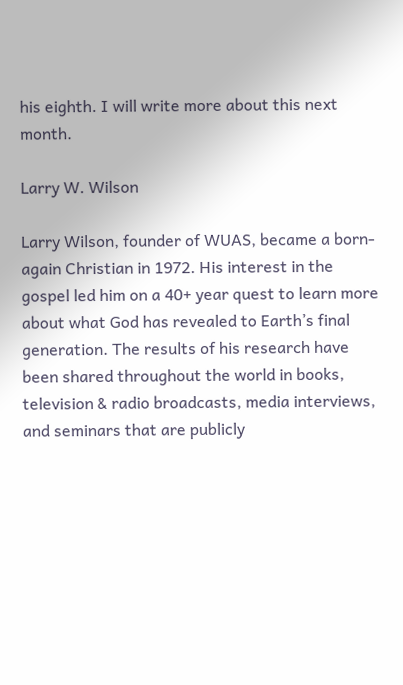his eighth. I will write more about this next month.

Larry W. Wilson

Larry Wilson, founder of WUAS, became a born-again Christian in 1972. His interest in the gospel led him on a 40+ year quest to learn more about what God has revealed to Earth’s final generation. The results of his research have been shared throughout the world in books, television & radio broadcasts, media interviews, and seminars that are publicly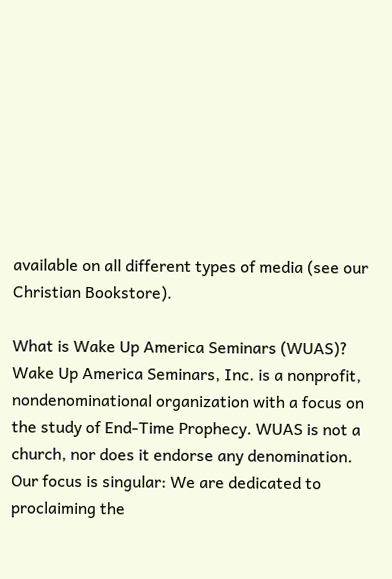available on all different types of media (see our Christian Bookstore).

What is Wake Up America Seminars (WUAS)?
Wake Up America Seminars, Inc. is a nonprofit, nondenominational organization with a focus on the study of End-Time Prophecy. WUAS is not a church, nor does it endorse any denomination. Our focus is singular: We are dedicated to proclaiming the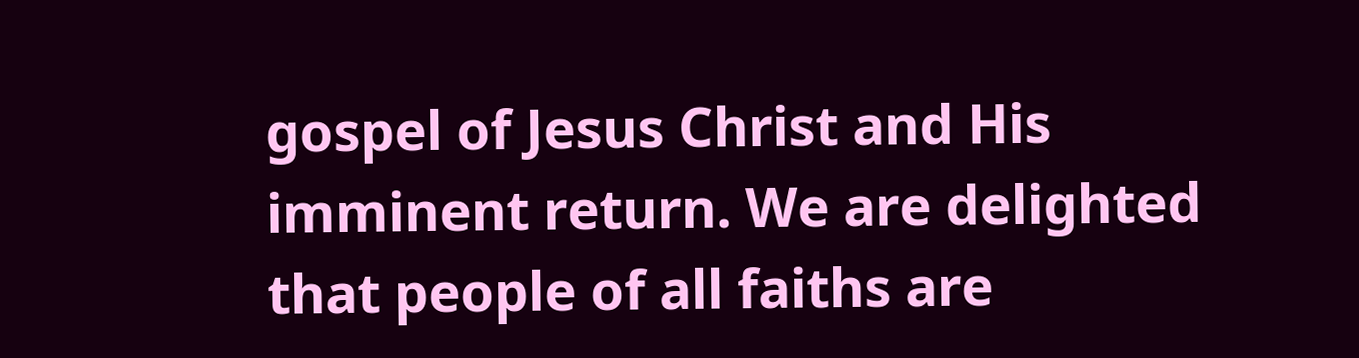gospel of Jesus Christ and His imminent return. We are delighted that people of all faiths are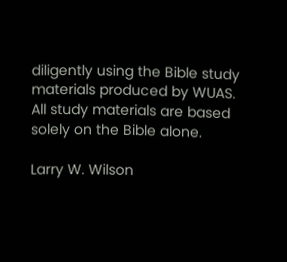diligently using the Bible study materials produced by WUAS. All study materials are based solely on the Bible alone.

Larry W. Wilson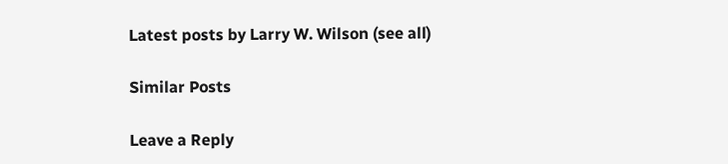Latest posts by Larry W. Wilson (see all)

Similar Posts

Leave a Reply